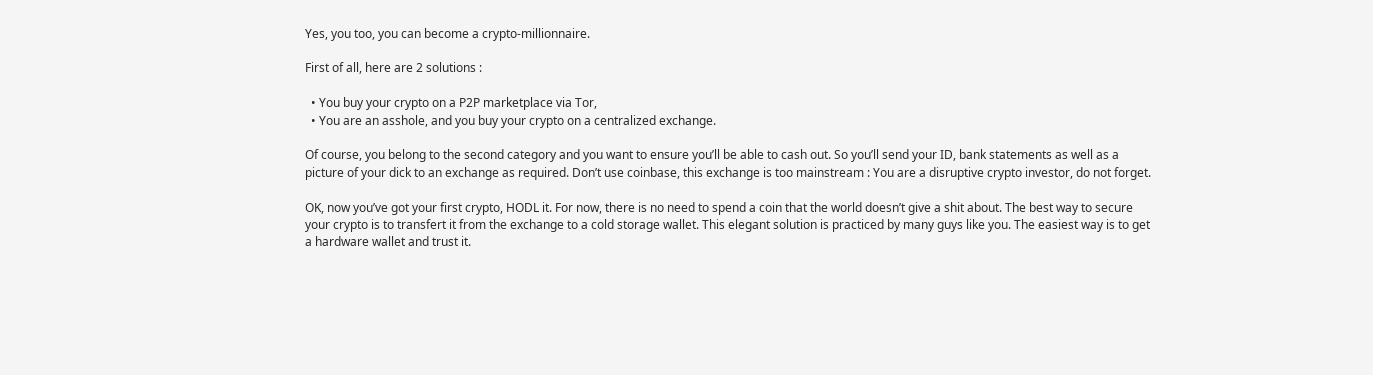Yes, you too, you can become a crypto-millionnaire.

First of all, here are 2 solutions :

  • You buy your crypto on a P2P marketplace via Tor,
  • You are an asshole, and you buy your crypto on a centralized exchange.

Of course, you belong to the second category and you want to ensure you’ll be able to cash out. So you’ll send your ID, bank statements as well as a picture of your dick to an exchange as required. Don’t use coinbase, this exchange is too mainstream : You are a disruptive crypto investor, do not forget.

OK, now you’ve got your first crypto, HODL it. For now, there is no need to spend a coin that the world doesn’t give a shit about. The best way to secure your crypto is to transfert it from the exchange to a cold storage wallet. This elegant solution is practiced by many guys like you. The easiest way is to get a hardware wallet and trust it.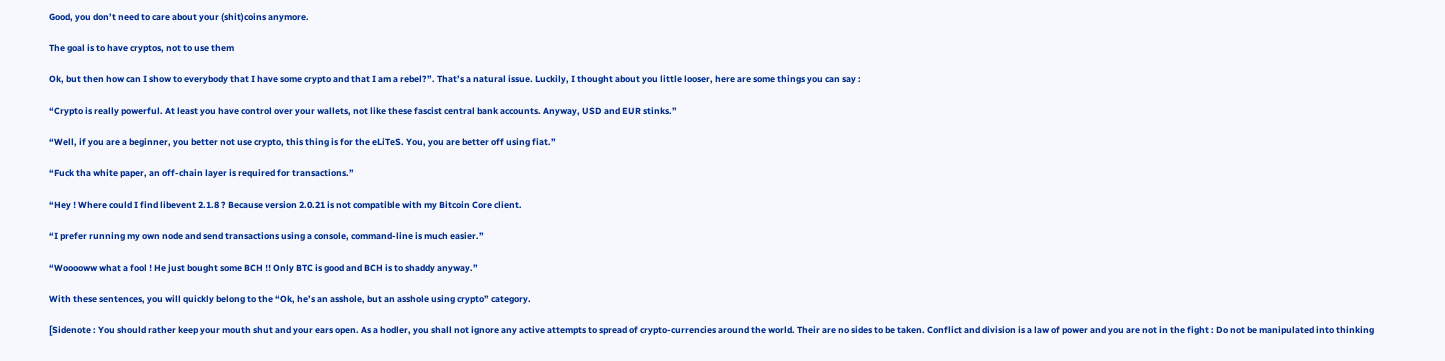Good, you don’t need to care about your (shit)coins anymore.

The goal is to have cryptos, not to use them

Ok, but then how can I show to everybody that I have some crypto and that I am a rebel?”. That’s a natural issue. Luckily, I thought about you little looser, here are some things you can say :

“Crypto is really powerful. At least you have control over your wallets, not like these fascist central bank accounts. Anyway, USD and EUR stinks.”

“Well, if you are a beginner, you better not use crypto, this thing is for the eLiTeS. You, you are better off using fiat.”

“Fuck tha white paper, an off-chain layer is required for transactions.”

“Hey ! Where could I find libevent 2.1.8 ? Because version 2.0.21 is not compatible with my Bitcoin Core client.

“I prefer running my own node and send transactions using a console, command-line is much easier.”

“Wooooww what a fool ! He just bought some BCH !! Only BTC is good and BCH is to shaddy anyway.”

With these sentences, you will quickly belong to the “Ok, he’s an asshole, but an asshole using crypto” category.

[Sidenote : You should rather keep your mouth shut and your ears open. As a hodler, you shall not ignore any active attempts to spread of crypto-currencies around the world. Their are no sides to be taken. Conflict and division is a law of power and you are not in the fight : Do not be manipulated into thinking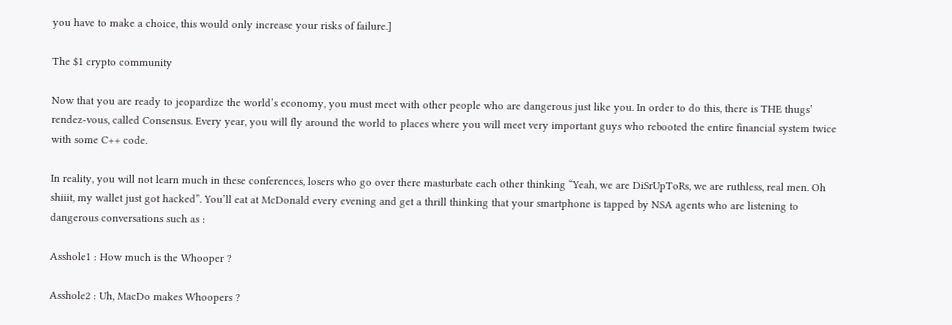you have to make a choice, this would only increase your risks of failure.]

The $1 crypto community

Now that you are ready to jeopardize the world’s economy, you must meet with other people who are dangerous just like you. In order to do this, there is THE thugs’ rendez-vous, called Consensus. Every year, you will fly around the world to places where you will meet very important guys who rebooted the entire financial system twice with some C++ code.

In reality, you will not learn much in these conferences, losers who go over there masturbate each other thinking “Yeah, we are DiSrUpToRs, we are ruthless, real men. Oh shiiit, my wallet just got hacked”. You’ll eat at McDonald every evening and get a thrill thinking that your smartphone is tapped by NSA agents who are listening to dangerous conversations such as :

Asshole1 : How much is the Whooper ?

Asshole2 : Uh, MacDo makes Whoopers ?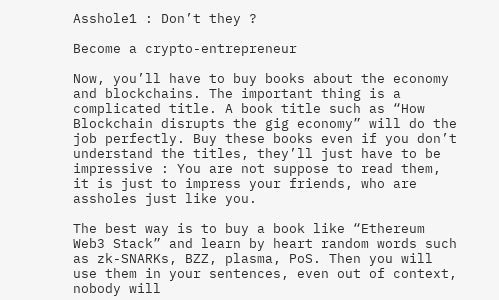Asshole1 : Don’t they ?

Become a crypto-entrepreneur

Now, you’ll have to buy books about the economy and blockchains. The important thing is a complicated title. A book title such as “How Blockchain disrupts the gig economy” will do the job perfectly. Buy these books even if you don’t understand the titles, they’ll just have to be impressive : You are not suppose to read them, it is just to impress your friends, who are assholes just like you.

The best way is to buy a book like “Ethereum Web3 Stack” and learn by heart random words such as zk-SNARKs, BZZ, plasma, PoS. Then you will use them in your sentences, even out of context, nobody will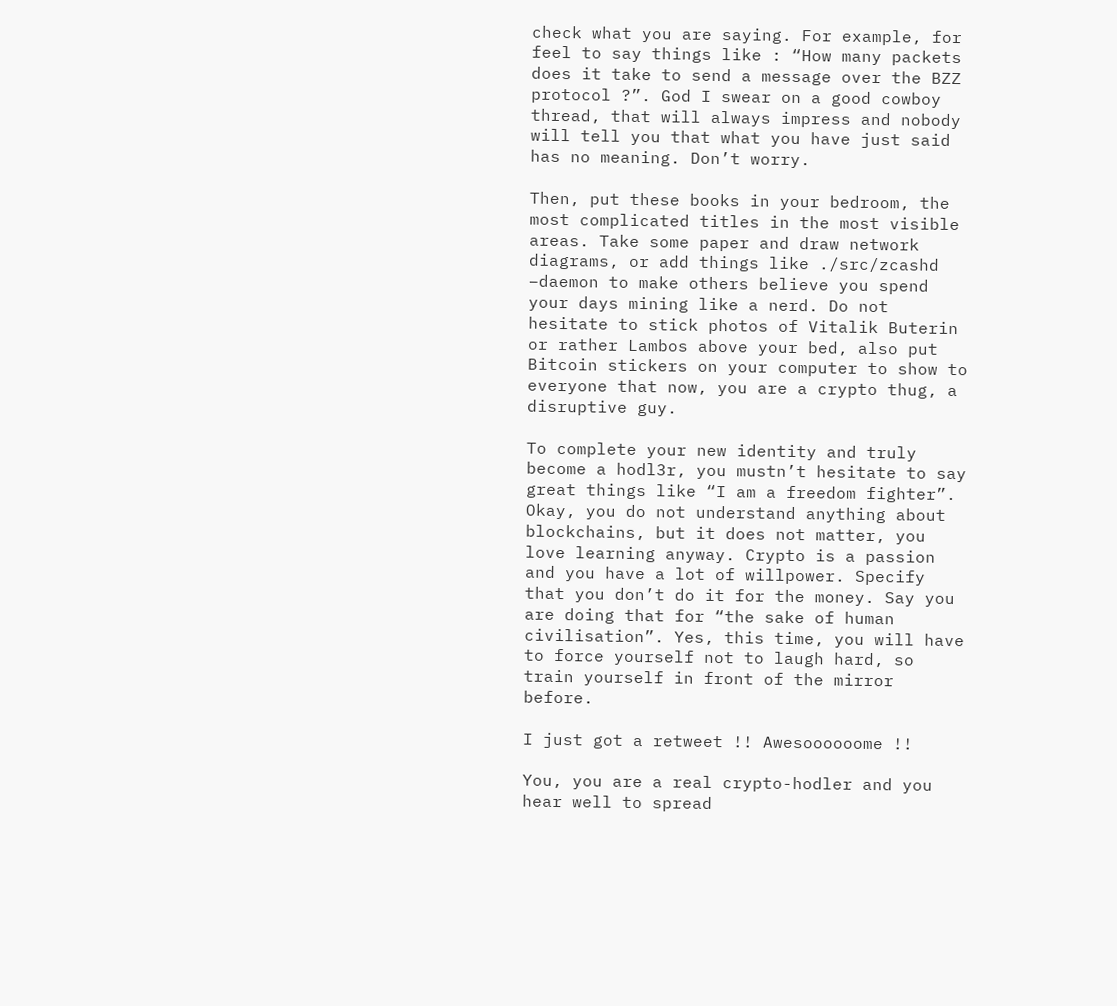check what you are saying. For example, for feel to say things like : “How many packets does it take to send a message over the BZZ protocol ?”. God I swear on a good cowboy thread, that will always impress and nobody will tell you that what you have just said has no meaning. Don’t worry.

Then, put these books in your bedroom, the most complicated titles in the most visible areas. Take some paper and draw network diagrams, or add things like ./src/zcashd –daemon to make others believe you spend your days mining like a nerd. Do not hesitate to stick photos of Vitalik Buterin or rather Lambos above your bed, also put Bitcoin stickers on your computer to show to everyone that now, you are a crypto thug, a disruptive guy.

To complete your new identity and truly become a hodl3r, you mustn’t hesitate to say great things like “I am a freedom fighter”. Okay, you do not understand anything about blockchains, but it does not matter, you love learning anyway. Crypto is a passion and you have a lot of willpower. Specify that you don’t do it for the money. Say you are doing that for “the sake of human civilisation”. Yes, this time, you will have to force yourself not to laugh hard, so train yourself in front of the mirror before.

I just got a retweet !! Awesoooooome !!

You, you are a real crypto-hodler and you hear well to spread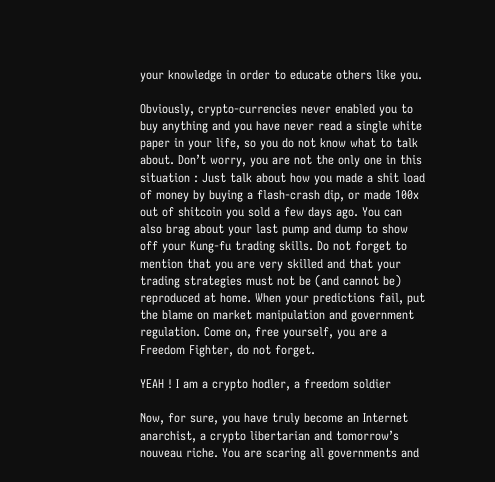your knowledge in order to educate others like you.

Obviously, crypto-currencies never enabled you to buy anything and you have never read a single white paper in your life, so you do not know what to talk about. Don’t worry, you are not the only one in this situation : Just talk about how you made a shit load of money by buying a flash-crash dip, or made 100x out of shitcoin you sold a few days ago. You can also brag about your last pump and dump to show off your Kung-fu trading skills. Do not forget to mention that you are very skilled and that your trading strategies must not be (and cannot be) reproduced at home. When your predictions fail, put the blame on market manipulation and government regulation. Come on, free yourself, you are a Freedom Fighter, do not forget.

YEAH ! I am a crypto hodler, a freedom soldier

Now, for sure, you have truly become an Internet anarchist, a crypto libertarian and tomorrow’s nouveau riche. You are scaring all governments and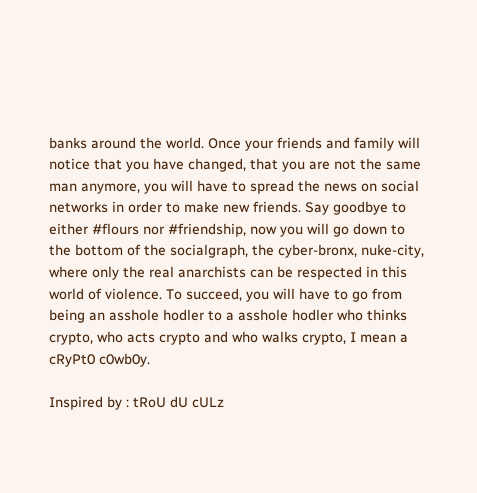banks around the world. Once your friends and family will notice that you have changed, that you are not the same man anymore, you will have to spread the news on social networks in order to make new friends. Say goodbye to either #flours nor #friendship, now you will go down to the bottom of the socialgraph, the cyber-bronx, nuke-city, where only the real anarchists can be respected in this world of violence. To succeed, you will have to go from being an asshole hodler to a asshole hodler who thinks crypto, who acts crypto and who walks crypto, I mean a cRyPt0 c0wb0y.

Inspired by : tRoU dU cULz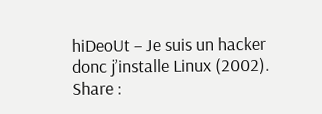hiDeoUt – Je suis un hacker donc j’installe Linux (2002).
Share :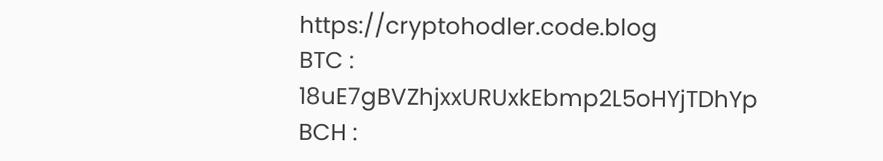https://cryptohodler.code.blog
BTC : 18uE7gBVZhjxxURUxkEbmp2L5oHYjTDhYp
BCH :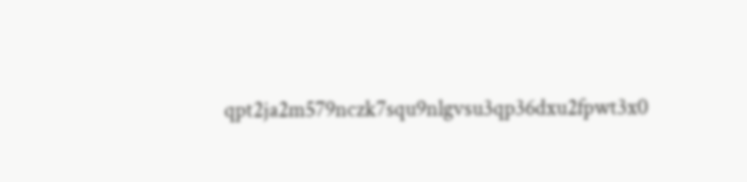qpt2ja2m579nczk7squ9nlgvsu3qp36dxu2fpwt3x0